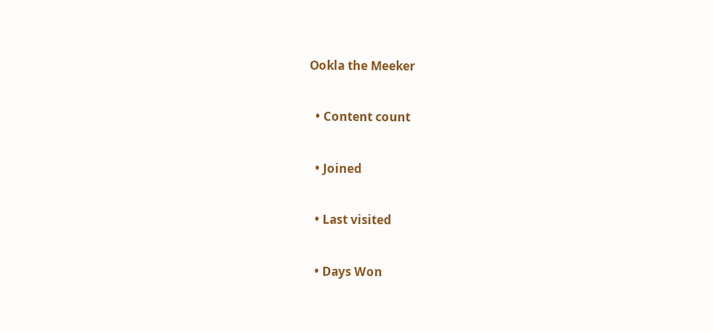Ookla the Meeker

  • Content count

  • Joined

  • Last visited

  • Days Won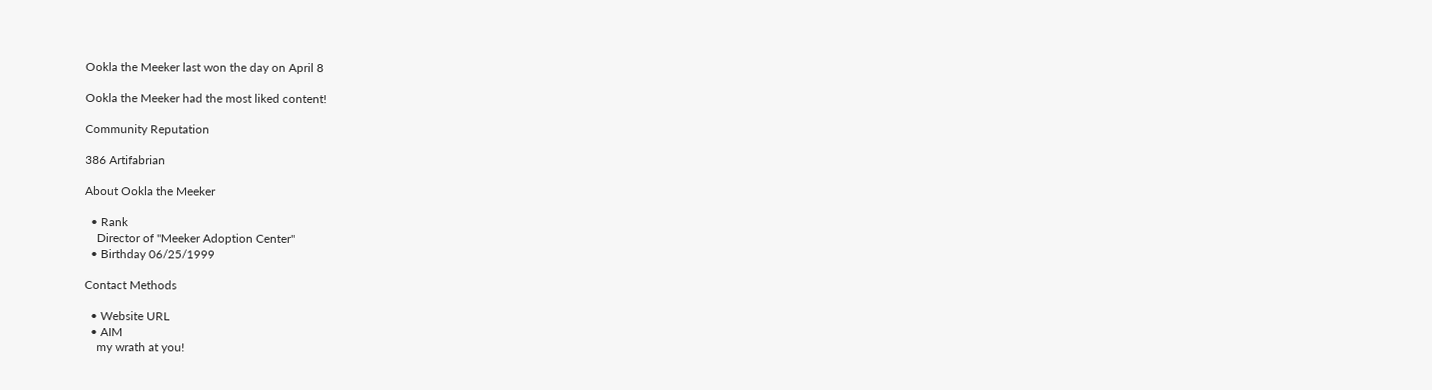Ookla the Meeker last won the day on April 8

Ookla the Meeker had the most liked content!

Community Reputation

386 Artifabrian

About Ookla the Meeker

  • Rank
    Director of "Meeker Adoption Center"
  • Birthday 06/25/1999

Contact Methods

  • Website URL
  • AIM
    my wrath at you!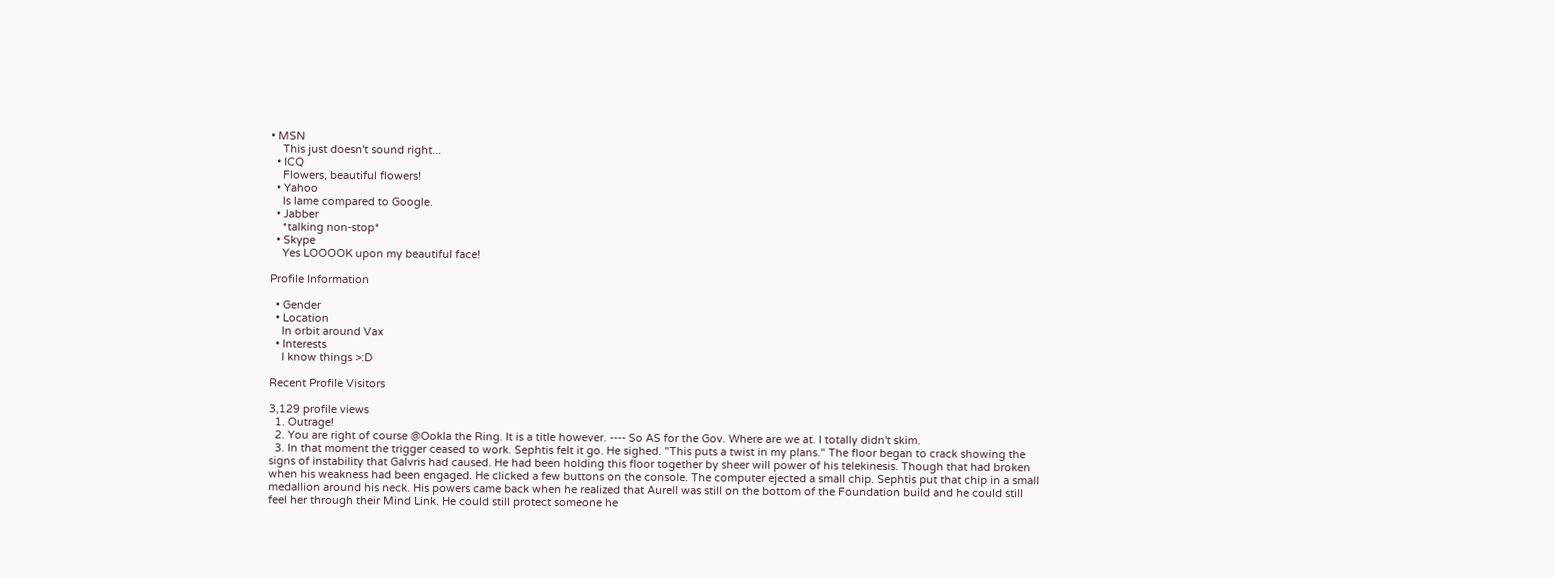• MSN
    This just doesn't sound right...
  • ICQ
    Flowers, beautiful flowers!
  • Yahoo
    Is lame compared to Google.
  • Jabber
    *talking non-stop*
  • Skype
    Yes LOOOOK upon my beautiful face!

Profile Information

  • Gender
  • Location
    In orbit around Vax
  • Interests
    I know things >:D

Recent Profile Visitors

3,129 profile views
  1. Outrage!
  2. You are right of course @Ookla the Ring. It is a title however. ---- So AS for the Gov. Where are we at. I totally didn't skim.
  3. In that moment the trigger ceased to work. Sephtis felt it go. He sighed. "This puts a twist in my plans." The floor began to crack showing the signs of instability that Galvris had caused. He had been holding this floor together by sheer will power of his telekinesis. Though that had broken when his weakness had been engaged. He clicked a few buttons on the console. The computer ejected a small chip. Sephtis put that chip in a small medallion around his neck. His powers came back when he realized that Aurell was still on the bottom of the Foundation build and he could still feel her through their Mind Link. He could still protect someone he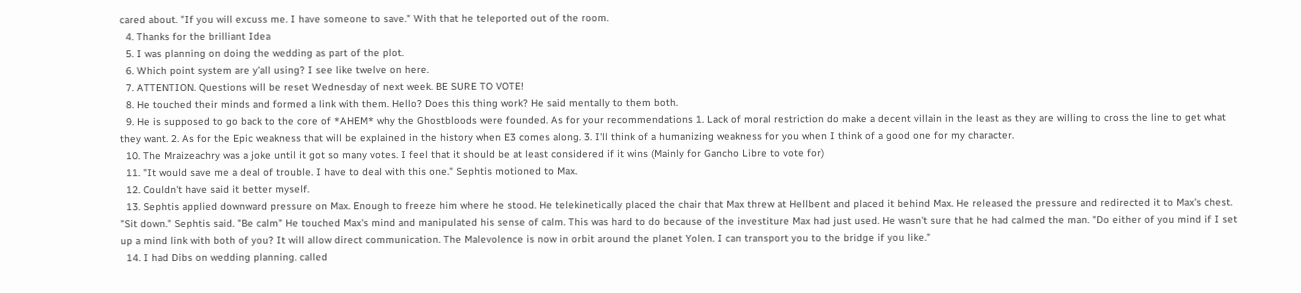cared about. "If you will excuss me. I have someone to save." With that he teleported out of the room.
  4. Thanks for the brilliant Idea
  5. I was planning on doing the wedding as part of the plot.
  6. Which point system are y'all using? I see like twelve on here.
  7. ATTENTION. Questions will be reset Wednesday of next week. BE SURE TO VOTE!
  8. He touched their minds and formed a link with them. Hello? Does this thing work? He said mentally to them both.
  9. He is supposed to go back to the core of *AHEM* why the Ghostbloods were founded. As for your recommendations 1. Lack of moral restriction do make a decent villain in the least as they are willing to cross the line to get what they want. 2. As for the Epic weakness that will be explained in the history when E3 comes along. 3. I'll think of a humanizing weakness for you when I think of a good one for my character.
  10. The Mraizeachry was a joke until it got so many votes. I feel that it should be at least considered if it wins (Mainly for Gancho Libre to vote for)
  11. "It would save me a deal of trouble. I have to deal with this one." Sephtis motioned to Max.
  12. Couldn't have said it better myself.
  13. Sephtis applied downward pressure on Max. Enough to freeze him where he stood. He telekinetically placed the chair that Max threw at Hellbent and placed it behind Max. He released the pressure and redirected it to Max's chest. "Sit down." Sephtis said. "Be calm" He touched Max's mind and manipulated his sense of calm. This was hard to do because of the investiture Max had just used. He wasn't sure that he had calmed the man. "Do either of you mind if I set up a mind link with both of you? It will allow direct communication. The Malevolence is now in orbit around the planet Yolen. I can transport you to the bridge if you like."
  14. I had Dibs on wedding planning. called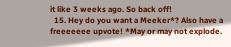it like 3 weeks ago. So back off!
  15. Hey do you want a Meeker*? Also have a freeeeeee upvote! *May or may not explode.